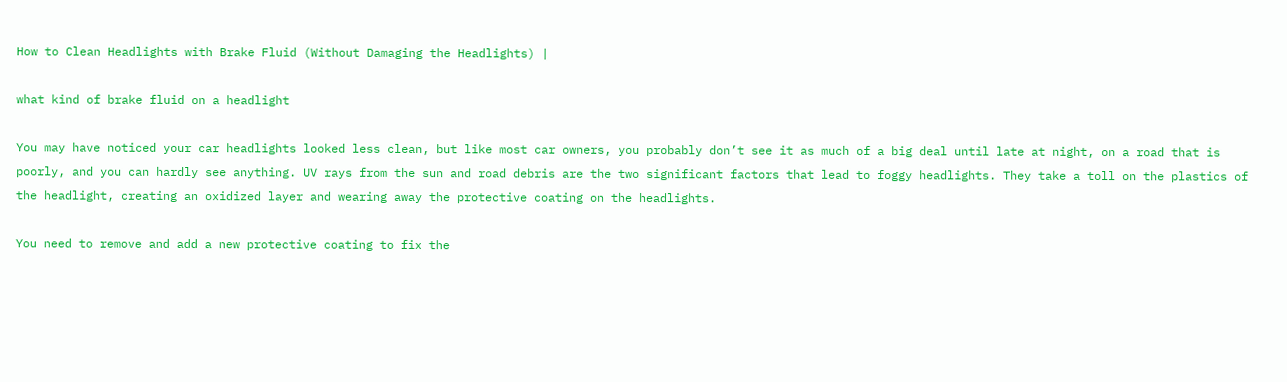How to Clean Headlights with Brake Fluid (Without Damaging the Headlights) |

what kind of brake fluid on a headlight

You may have noticed your car headlights looked less clean, but like most car owners, you probably don’t see it as much of a big deal until late at night, on a road that is poorly, and you can hardly see anything. UV rays from the sun and road debris are the two significant factors that lead to foggy headlights. They take a toll on the plastics of the headlight, creating an oxidized layer and wearing away the protective coating on the headlights.

You need to remove and add a new protective coating to fix the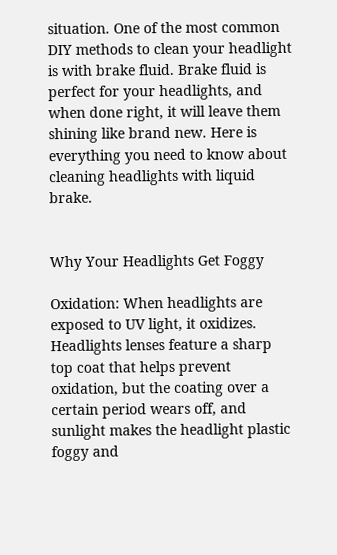situation. One of the most common DIY methods to clean your headlight is with brake fluid. Brake fluid is perfect for your headlights, and when done right, it will leave them shining like brand new. Here is everything you need to know about cleaning headlights with liquid brake.


Why Your Headlights Get Foggy

Oxidation: When headlights are exposed to UV light, it oxidizes. Headlights lenses feature a sharp top coat that helps prevent oxidation, but the coating over a certain period wears off, and sunlight makes the headlight plastic foggy and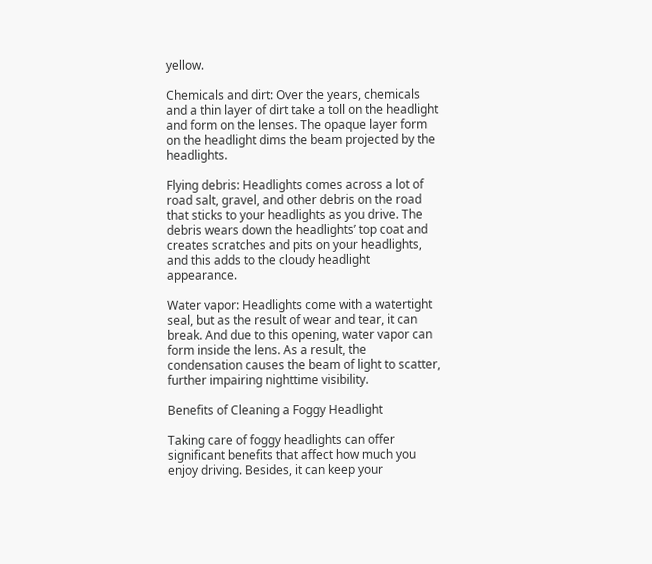yellow.

Chemicals and dirt: Over the years, chemicals and a thin layer of dirt take a toll on the headlight and form on the lenses. The opaque layer form on the headlight dims the beam projected by the headlights.

Flying debris: Headlights comes across a lot of road salt, gravel, and other debris on the road that sticks to your headlights as you drive. The debris wears down the headlights’ top coat and creates scratches and pits on your headlights, and this adds to the cloudy headlight appearance.

Water vapor: Headlights come with a watertight seal, but as the result of wear and tear, it can break. And due to this opening, water vapor can form inside the lens. As a result, the condensation causes the beam of light to scatter, further impairing nighttime visibility.

Benefits of Cleaning a Foggy Headlight

Taking care of foggy headlights can offer significant benefits that affect how much you enjoy driving. Besides, it can keep your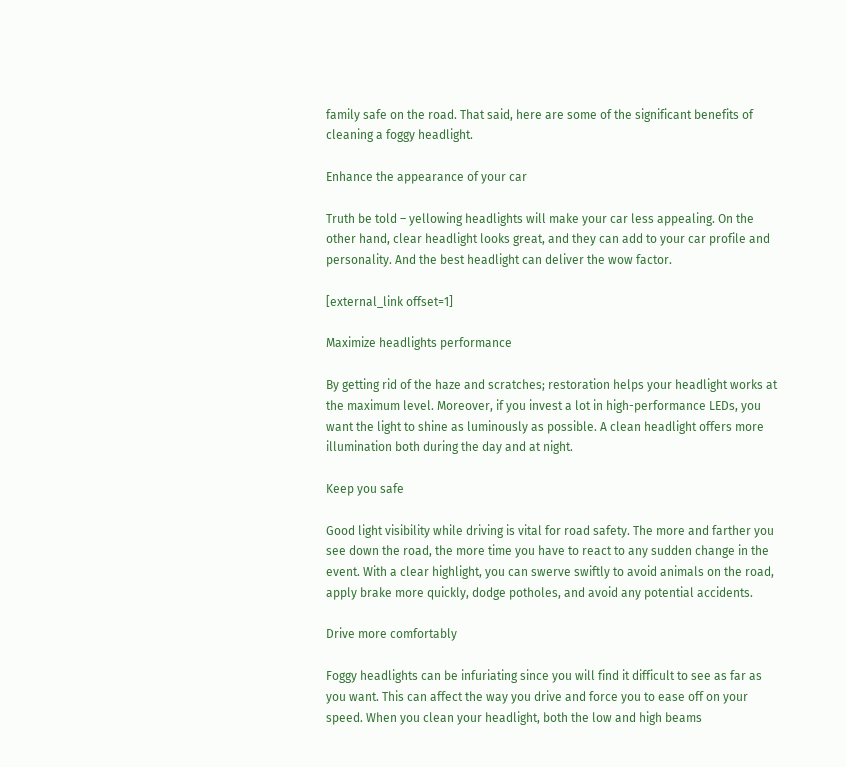family safe on the road. That said, here are some of the significant benefits of cleaning a foggy headlight.

Enhance the appearance of your car

Truth be told – yellowing headlights will make your car less appealing. On the other hand, clear headlight looks great, and they can add to your car profile and personality. And the best headlight can deliver the wow factor.

[external_link offset=1]

Maximize headlights performance

By getting rid of the haze and scratches; restoration helps your headlight works at the maximum level. Moreover, if you invest a lot in high-performance LEDs, you want the light to shine as luminously as possible. A clean headlight offers more illumination both during the day and at night.

Keep you safe

Good light visibility while driving is vital for road safety. The more and farther you see down the road, the more time you have to react to any sudden change in the event. With a clear highlight, you can swerve swiftly to avoid animals on the road, apply brake more quickly, dodge potholes, and avoid any potential accidents.

Drive more comfortably

Foggy headlights can be infuriating since you will find it difficult to see as far as you want. This can affect the way you drive and force you to ease off on your speed. When you clean your headlight, both the low and high beams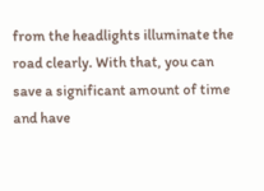from the headlights illuminate the road clearly. With that, you can save a significant amount of time and have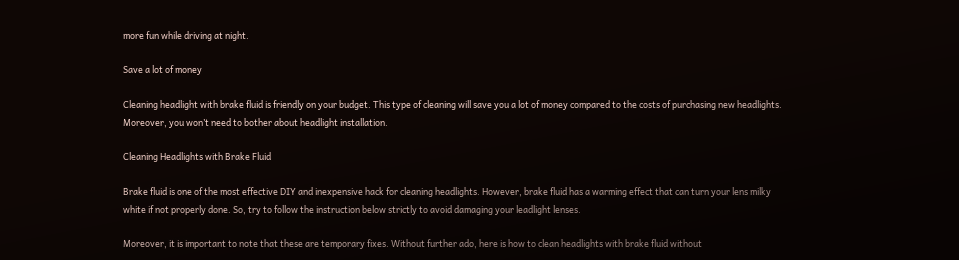more fun while driving at night.

Save a lot of money

Cleaning headlight with brake fluid is friendly on your budget. This type of cleaning will save you a lot of money compared to the costs of purchasing new headlights. Moreover, you won’t need to bother about headlight installation.

Cleaning Headlights with Brake Fluid

Brake fluid is one of the most effective DIY and inexpensive hack for cleaning headlights. However, brake fluid has a warming effect that can turn your lens milky white if not properly done. So, try to follow the instruction below strictly to avoid damaging your leadlight lenses.

Moreover, it is important to note that these are temporary fixes. Without further ado, here is how to clean headlights with brake fluid without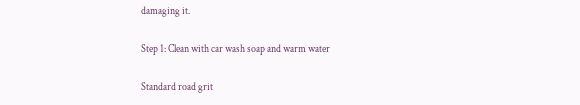damaging it.

Step 1: Clean with car wash soap and warm water

Standard road grit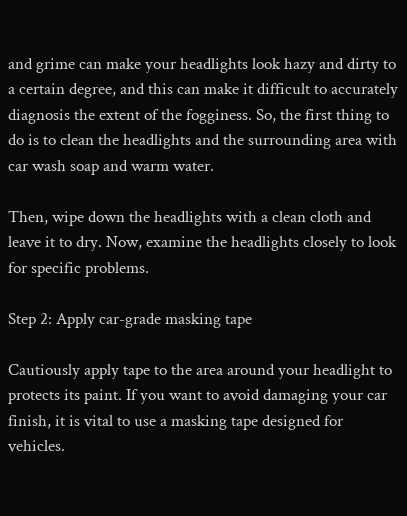and grime can make your headlights look hazy and dirty to a certain degree, and this can make it difficult to accurately diagnosis the extent of the fogginess. So, the first thing to do is to clean the headlights and the surrounding area with car wash soap and warm water.

Then, wipe down the headlights with a clean cloth and leave it to dry. Now, examine the headlights closely to look for specific problems.

Step 2: Apply car-grade masking tape

Cautiously apply tape to the area around your headlight to protects its paint. If you want to avoid damaging your car finish, it is vital to use a masking tape designed for vehicles.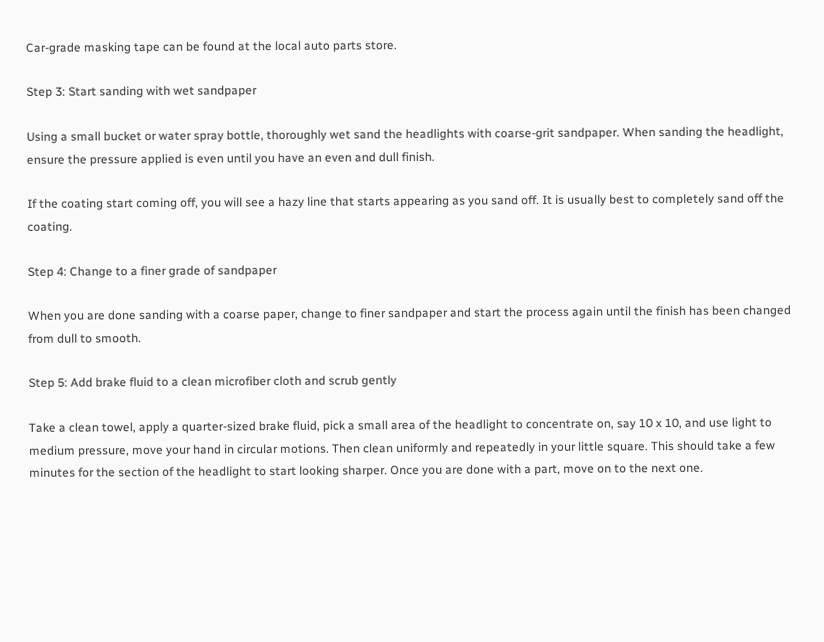Car-grade masking tape can be found at the local auto parts store.

Step 3: Start sanding with wet sandpaper

Using a small bucket or water spray bottle, thoroughly wet sand the headlights with coarse-grit sandpaper. When sanding the headlight, ensure the pressure applied is even until you have an even and dull finish.

If the coating start coming off, you will see a hazy line that starts appearing as you sand off. It is usually best to completely sand off the coating.

Step 4: Change to a finer grade of sandpaper

When you are done sanding with a coarse paper, change to finer sandpaper and start the process again until the finish has been changed from dull to smooth.

Step 5: Add brake fluid to a clean microfiber cloth and scrub gently

Take a clean towel, apply a quarter-sized brake fluid, pick a small area of the headlight to concentrate on, say 10 x 10, and use light to medium pressure, move your hand in circular motions. Then clean uniformly and repeatedly in your little square. This should take a few minutes for the section of the headlight to start looking sharper. Once you are done with a part, move on to the next one.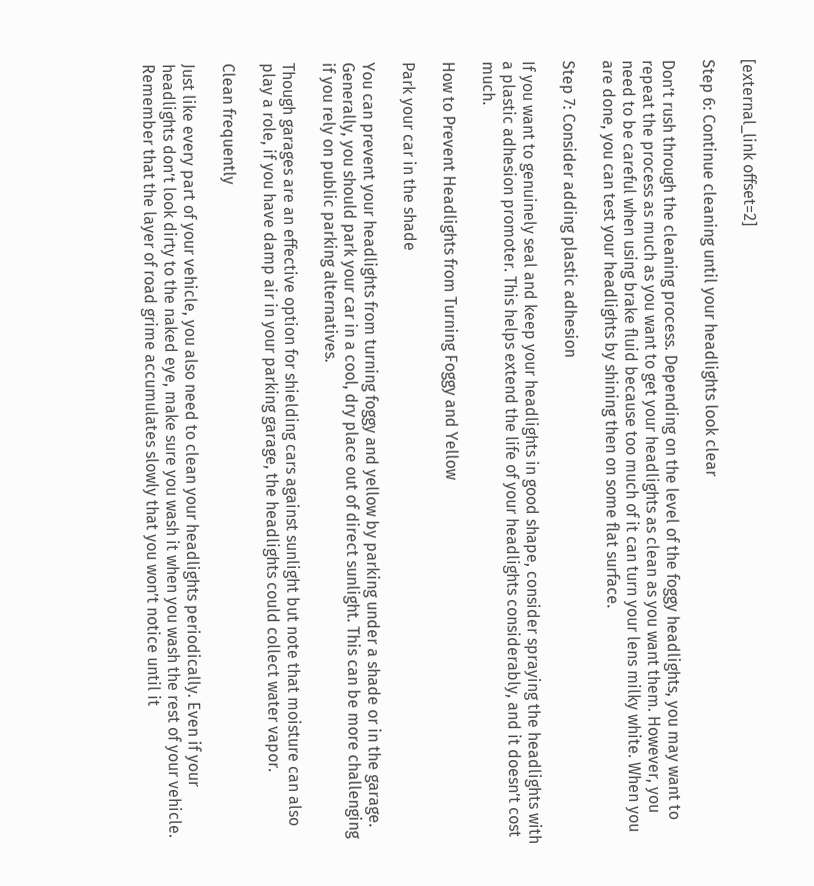[external_link offset=2]

Step 6: Continue cleaning until your headlights look clear

Don’t rush through the cleaning process. Depending on the level of the foggy headlights, you may want to repeat the process as much as you want to get your headlights as clean as you want them. However, you need to be careful when using brake fluid because too much of it can turn your lens milky white. When you are done, you can test your headlights by shining then on some flat surface.

Step 7: Consider adding plastic adhesion

If you want to genuinely seal and keep your headlights in good shape, consider spraying the headlights with a plastic adhesion promoter. This helps extend the life of your headlights considerably, and it doesn’t cost much.

How to Prevent Headlights from Turning Foggy and Yellow

Park your car in the shade

You can prevent your headlights from turning foggy and yellow by parking under a shade or in the garage. Generally, you should park your car in a cool, dry place out of direct sunlight. This can be more challenging if you rely on public parking alternatives.

Though garages are an effective option for shielding cars against sunlight but note that moisture can also play a role, if you have damp air in your parking garage, the headlights could collect water vapor.

Clean frequently

Just like every part of your vehicle, you also need to clean your headlights periodically. Even if your headlights don’t look dirty to the naked eye, make sure you wash it when you wash the rest of your vehicle. Remember that the layer of road grime accumulates slowly that you won’t notice until it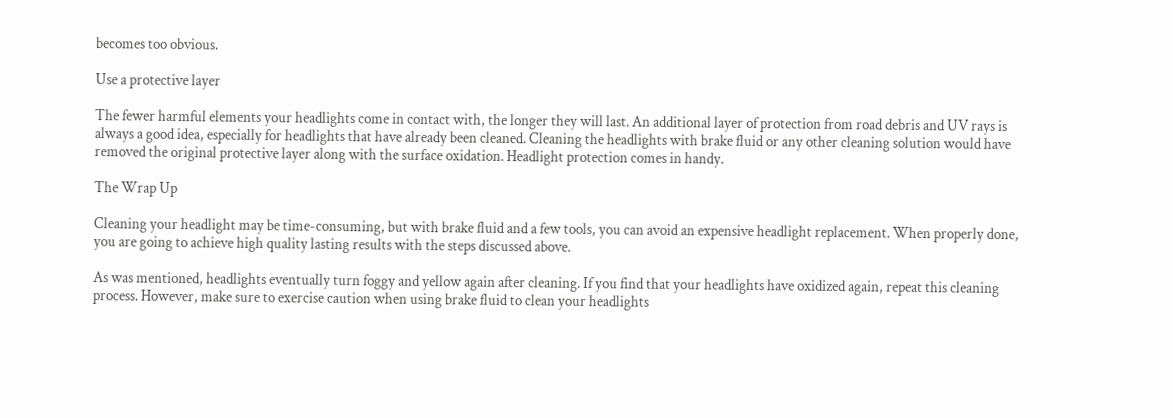becomes too obvious.

Use a protective layer

The fewer harmful elements your headlights come in contact with, the longer they will last. An additional layer of protection from road debris and UV rays is always a good idea, especially for headlights that have already been cleaned. Cleaning the headlights with brake fluid or any other cleaning solution would have removed the original protective layer along with the surface oxidation. Headlight protection comes in handy.

The Wrap Up

Cleaning your headlight may be time-consuming, but with brake fluid and a few tools, you can avoid an expensive headlight replacement. When properly done, you are going to achieve high quality lasting results with the steps discussed above.

As was mentioned, headlights eventually turn foggy and yellow again after cleaning. If you find that your headlights have oxidized again, repeat this cleaning process. However, make sure to exercise caution when using brake fluid to clean your headlights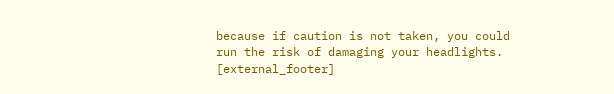because if caution is not taken, you could run the risk of damaging your headlights. [external_footer]